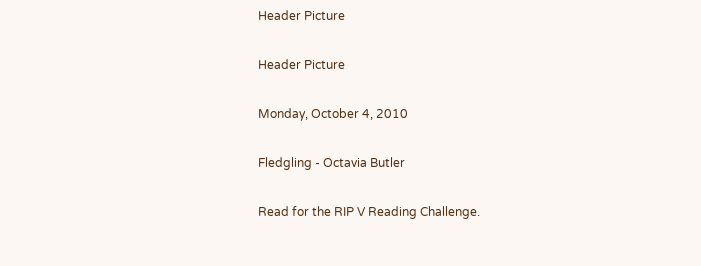Header Picture

Header Picture

Monday, October 4, 2010

Fledgling - Octavia Butler

Read for the RIP V Reading Challenge.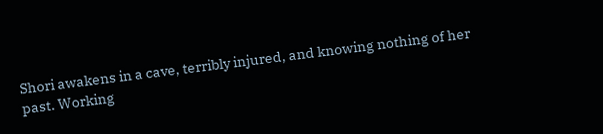Shori awakens in a cave, terribly injured, and knowing nothing of her past. Working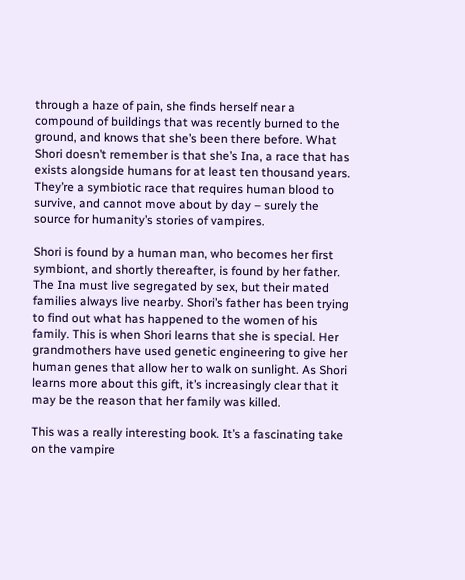through a haze of pain, she finds herself near a compound of buildings that was recently burned to the ground, and knows that she’s been there before. What Shori doesn’t remember is that she’s Ina, a race that has exists alongside humans for at least ten thousand years. They’re a symbiotic race that requires human blood to survive, and cannot move about by day – surely the source for humanity’s stories of vampires.

Shori is found by a human man, who becomes her first symbiont, and shortly thereafter, is found by her father. The Ina must live segregated by sex, but their mated families always live nearby. Shori’s father has been trying to find out what has happened to the women of his family. This is when Shori learns that she is special. Her grandmothers have used genetic engineering to give her human genes that allow her to walk on sunlight. As Shori learns more about this gift, it’s increasingly clear that it may be the reason that her family was killed.

This was a really interesting book. It’s a fascinating take on the vampire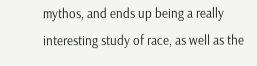mythos, and ends up being a really interesting study of race, as well as the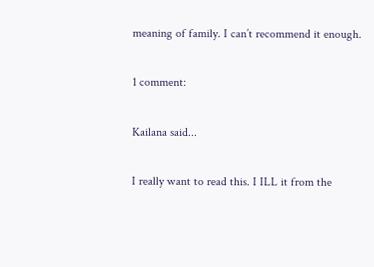meaning of family. I can’t recommend it enough.

1 comment:

Kailana said...

I really want to read this. I ILL it from the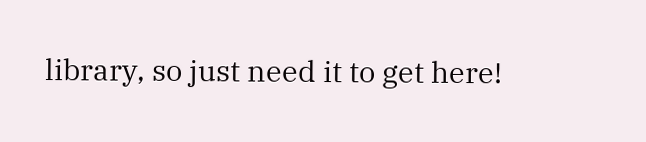library, so just need it to get here!